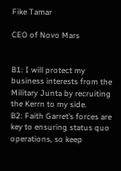Fike Tamar

CEO of Novo Mars


B1: I will protect my business interests from the Military Junta by recruiting the Kerrn to my side.
B2: Faith Garret’s forces are key to ensuring status quo operations, so keep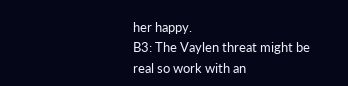her happy.
B3: The Vaylen threat might be real so work with an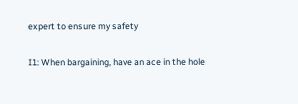expert to ensure my safety

I1: When bargaining, have an ace in the hole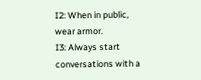I2: When in public, wear armor.
I3: Always start conversations with a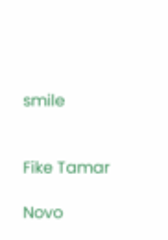smile


Fike Tamar

Novo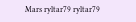Mars ryltar79 ryltar79